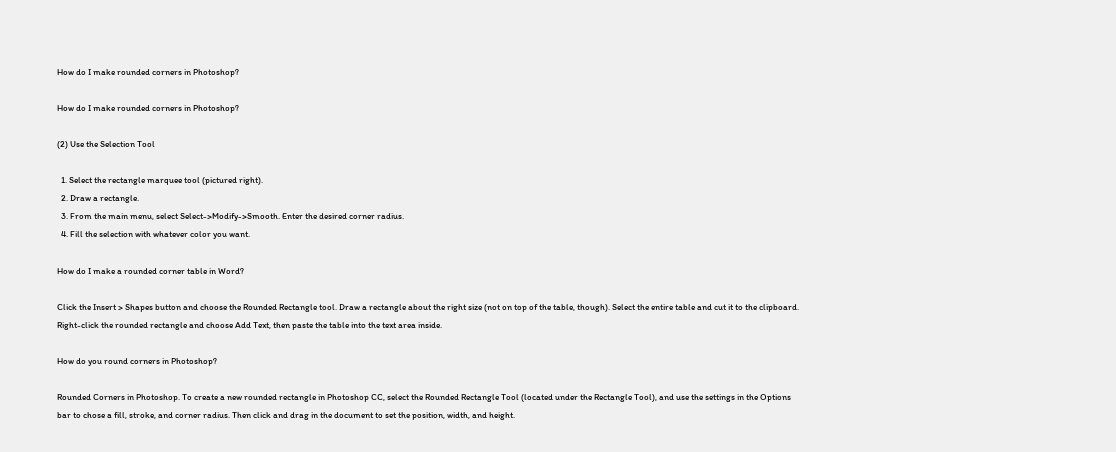How do I make rounded corners in Photoshop?

How do I make rounded corners in Photoshop?

(2) Use the Selection Tool

  1. Select the rectangle marquee tool (pictured right).
  2. Draw a rectangle.
  3. From the main menu, select Select->Modify->Smooth. Enter the desired corner radius.
  4. Fill the selection with whatever color you want.

How do I make a rounded corner table in Word?

Click the Insert > Shapes button and choose the Rounded Rectangle tool. Draw a rectangle about the right size (not on top of the table, though). Select the entire table and cut it to the clipboard. Right-click the rounded rectangle and choose Add Text, then paste the table into the text area inside.

How do you round corners in Photoshop?

Rounded Corners in Photoshop. To create a new rounded rectangle in Photoshop CC, select the Rounded Rectangle Tool (located under the Rectangle Tool), and use the settings in the Options bar to chose a fill, stroke, and corner radius. Then click and drag in the document to set the position, width, and height.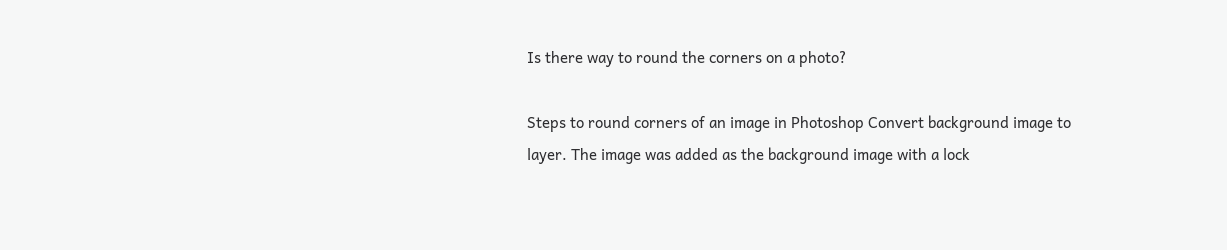Is there way to round the corners on a photo?

Steps to round corners of an image in Photoshop Convert background image to layer. The image was added as the background image with a lock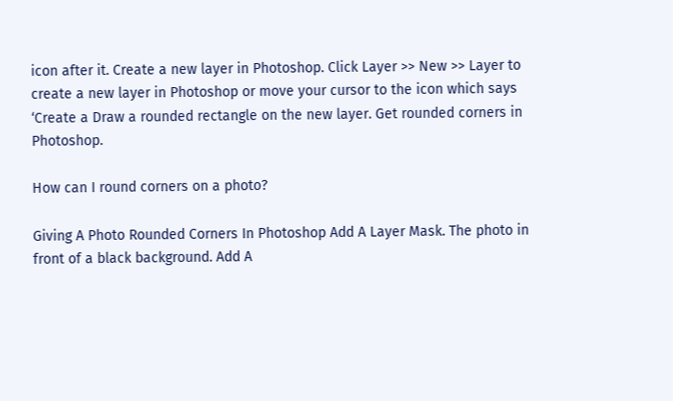icon after it. Create a new layer in Photoshop. Click Layer >> New >> Layer to create a new layer in Photoshop or move your cursor to the icon which says ‘Create a Draw a rounded rectangle on the new layer. Get rounded corners in Photoshop.

How can I round corners on a photo?

Giving A Photo Rounded Corners In Photoshop Add A Layer Mask. The photo in front of a black background. Add A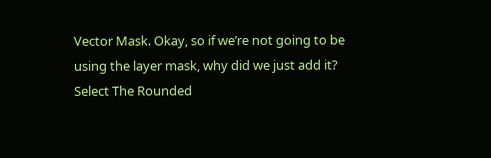Vector Mask. Okay, so if we’re not going to be using the layer mask, why did we just add it? Select The Rounded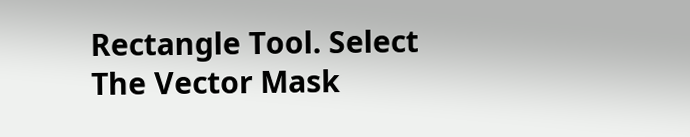Rectangle Tool. Select The Vector Mask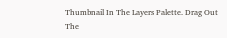Thumbnail In The Layers Palette. Drag Out The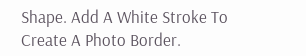Shape. Add A White Stroke To Create A Photo Border.